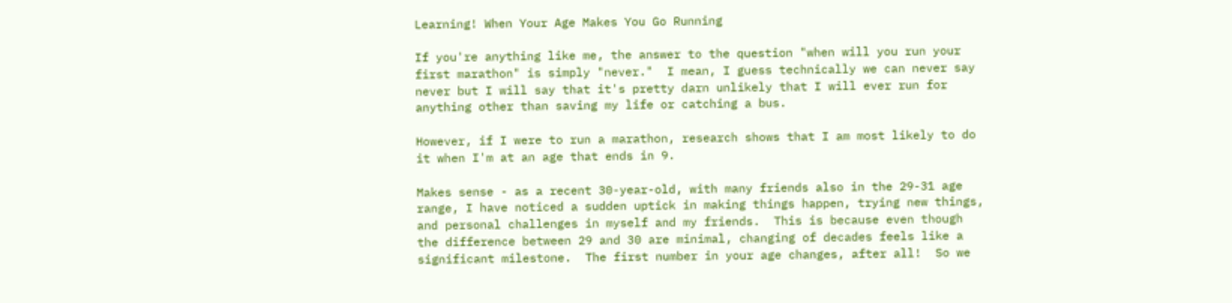Learning! When Your Age Makes You Go Running

If you're anything like me, the answer to the question "when will you run your first marathon" is simply "never."  I mean, I guess technically we can never say never but I will say that it's pretty darn unlikely that I will ever run for anything other than saving my life or catching a bus.

However, if I were to run a marathon, research shows that I am most likely to do it when I'm at an age that ends in 9.

Makes sense - as a recent 30-year-old, with many friends also in the 29-31 age range, I have noticed a sudden uptick in making things happen, trying new things, and personal challenges in myself and my friends.  This is because even though the difference between 29 and 30 are minimal, changing of decades feels like a significant milestone.  The first number in your age changes, after all!  So we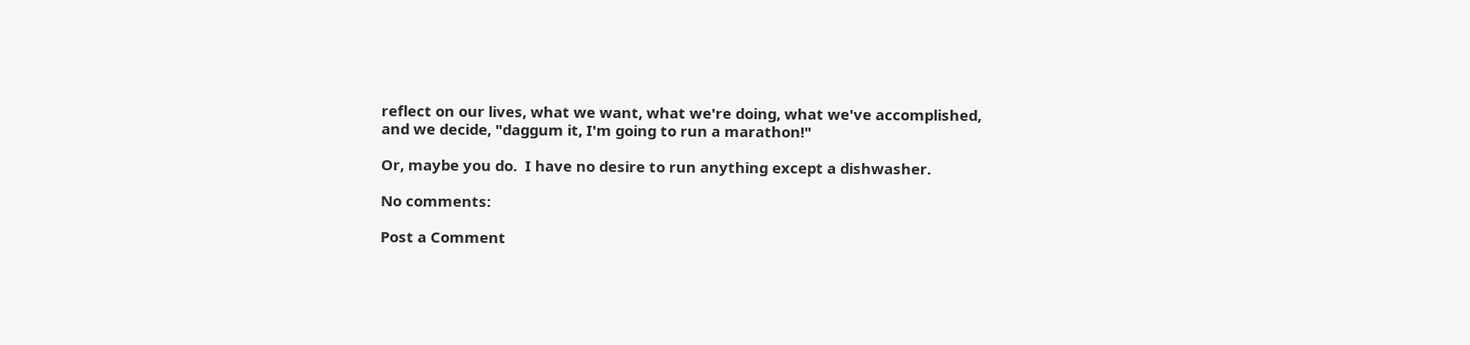reflect on our lives, what we want, what we're doing, what we've accomplished, and we decide, "daggum it, I'm going to run a marathon!"

Or, maybe you do.  I have no desire to run anything except a dishwasher.

No comments:

Post a Comment